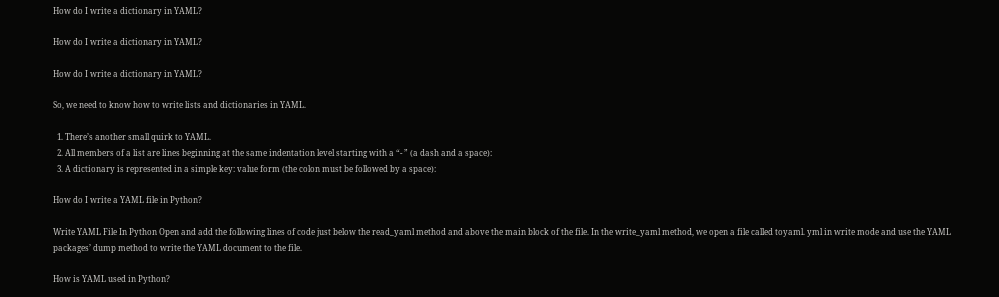How do I write a dictionary in YAML?

How do I write a dictionary in YAML?

How do I write a dictionary in YAML?

So, we need to know how to write lists and dictionaries in YAML.

  1. There’s another small quirk to YAML.
  2. All members of a list are lines beginning at the same indentation level starting with a “- ” (a dash and a space):
  3. A dictionary is represented in a simple key: value form (the colon must be followed by a space):

How do I write a YAML file in Python?

Write YAML File In Python Open and add the following lines of code just below the read_yaml method and above the main block of the file. In the write_yaml method, we open a file called toyaml. yml in write mode and use the YAML packages’ dump method to write the YAML document to the file.

How is YAML used in Python?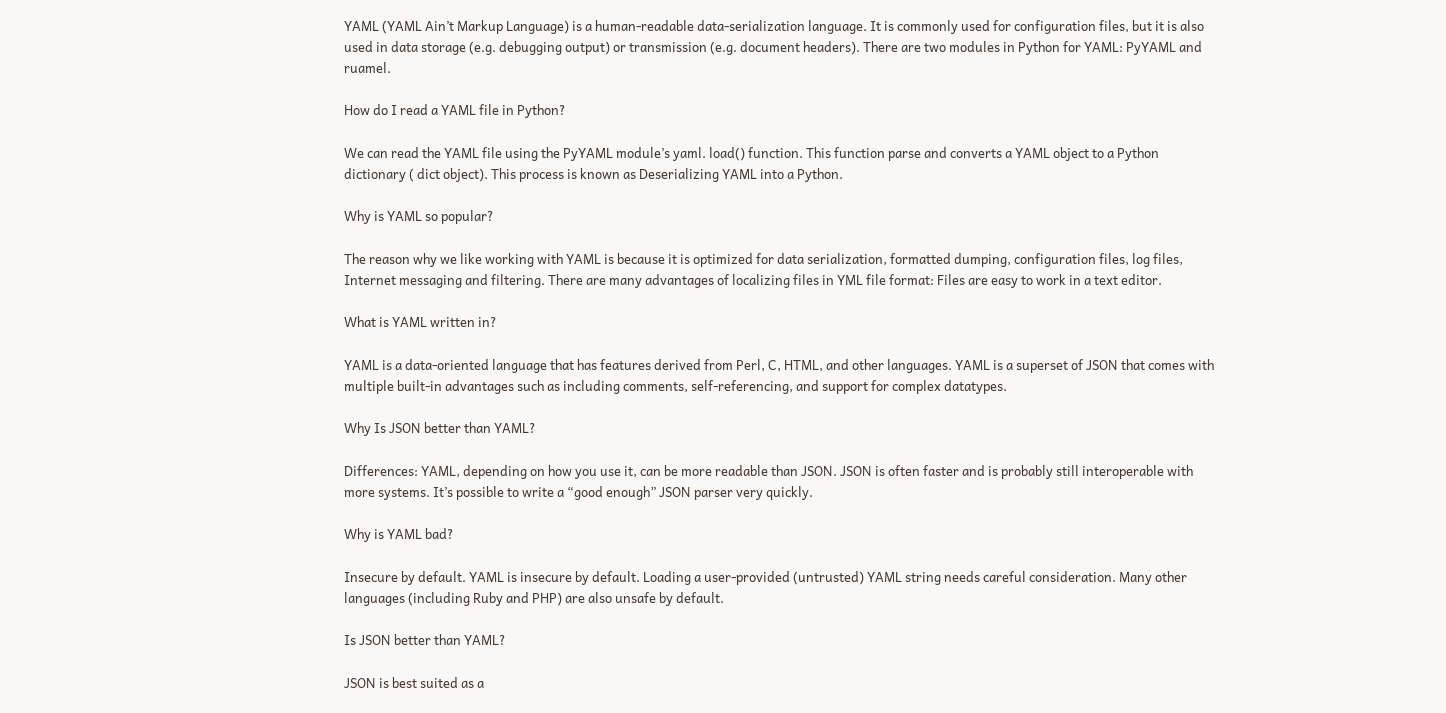YAML (YAML Ain’t Markup Language) is a human-readable data-serialization language. It is commonly used for configuration files, but it is also used in data storage (e.g. debugging output) or transmission (e.g. document headers). There are two modules in Python for YAML: PyYAML and ruamel.

How do I read a YAML file in Python?

We can read the YAML file using the PyYAML module’s yaml. load() function. This function parse and converts a YAML object to a Python dictionary ( dict object). This process is known as Deserializing YAML into a Python.

Why is YAML so popular?

The reason why we like working with YAML is because it is optimized for data serialization, formatted dumping, configuration files, log files, Internet messaging and filtering. There are many advantages of localizing files in YML file format: Files are easy to work in a text editor.

What is YAML written in?

YAML is a data-oriented language that has features derived from Perl, C, HTML, and other languages. YAML is a superset of JSON that comes with multiple built-in advantages such as including comments, self-referencing, and support for complex datatypes.

Why Is JSON better than YAML?

Differences: YAML, depending on how you use it, can be more readable than JSON. JSON is often faster and is probably still interoperable with more systems. It’s possible to write a “good enough” JSON parser very quickly.

Why is YAML bad?

Insecure by default. YAML is insecure by default. Loading a user-provided (untrusted) YAML string needs careful consideration. Many other languages (including Ruby and PHP) are also unsafe by default.

Is JSON better than YAML?

JSON is best suited as a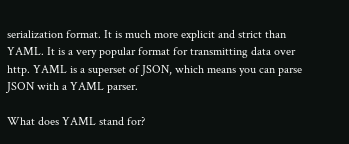serialization format. It is much more explicit and strict than YAML. It is a very popular format for transmitting data over http. YAML is a superset of JSON, which means you can parse JSON with a YAML parser.

What does YAML stand for?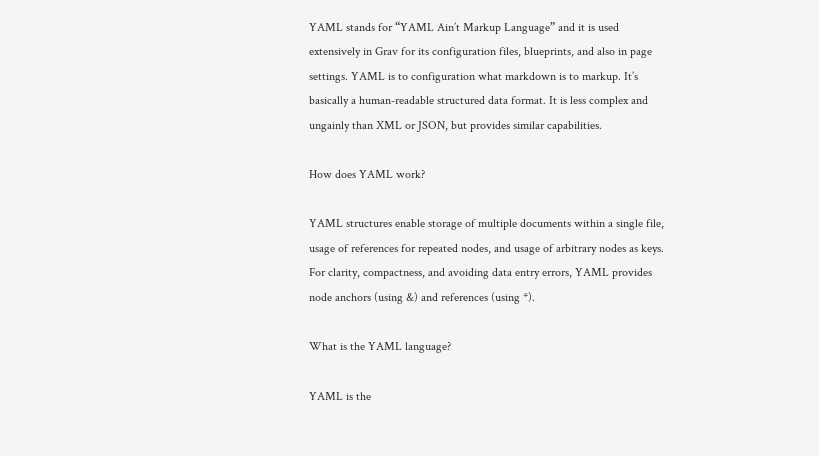YAML stands for “YAML Ain’t Markup Language” and it is used extensively in Grav for its configuration files, blueprints, and also in page settings. YAML is to configuration what markdown is to markup. It’s basically a human-readable structured data format. It is less complex and ungainly than XML or JSON, but provides similar capabilities.

How does YAML work?

YAML structures enable storage of multiple documents within a single file, usage of references for repeated nodes, and usage of arbitrary nodes as keys. For clarity, compactness, and avoiding data entry errors, YAML provides node anchors (using &) and references (using *).

What is the YAML language?

YAML is the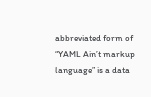abbreviated form of “YAML Ain’t markup language” is a data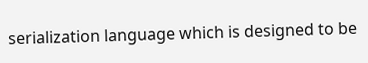serialization language which is designed to be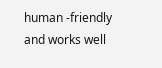human -friendly and works well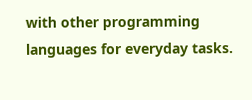with other programming languages for everyday tasks.